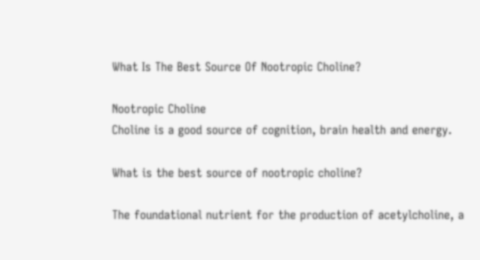What Is The Best Source Of Nootropic Choline?

Nootropic Choline
Choline is a good source of cognition, brain health and energy.

What is the best source of nootropic choline?

The foundational nutrient for the production of acetylcholine, a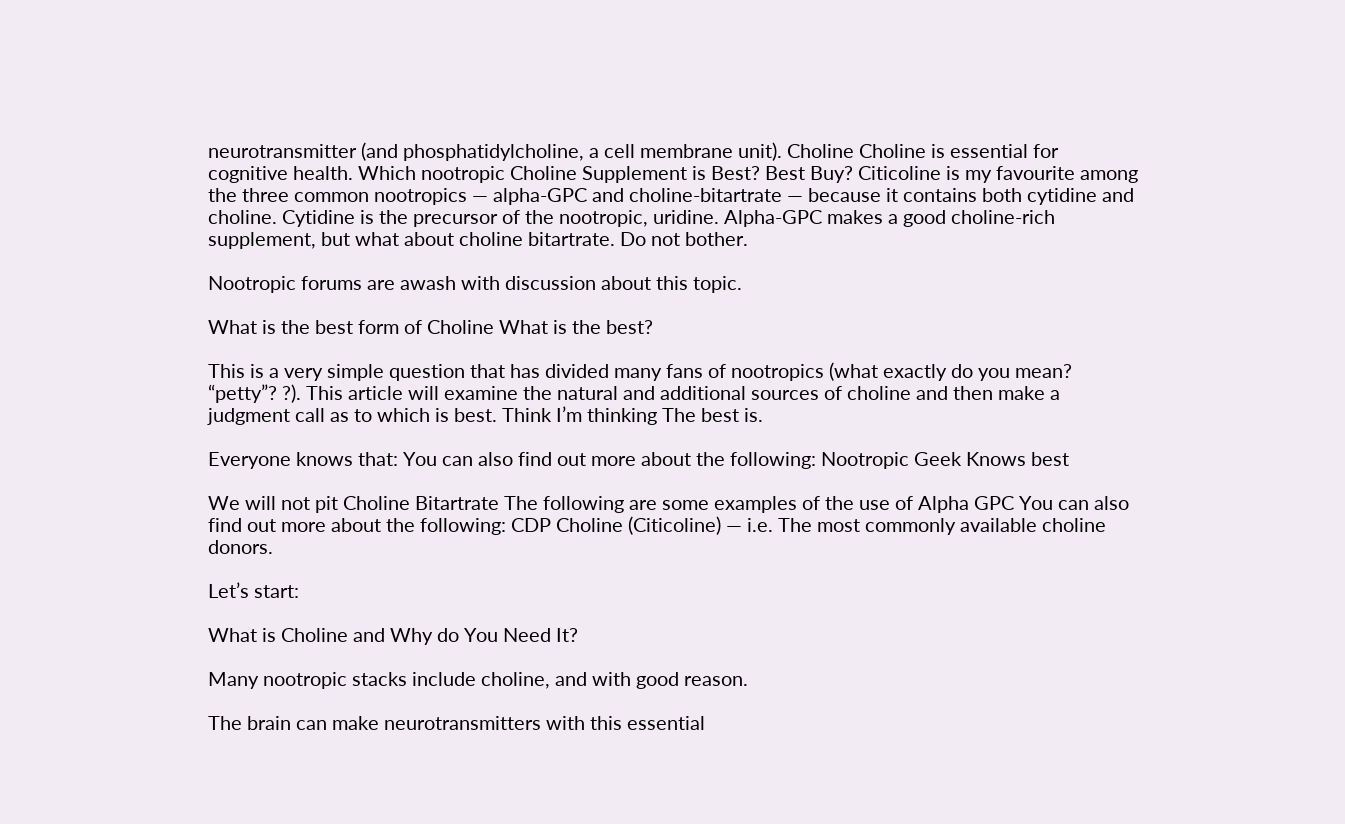neurotransmitter (and phosphatidylcholine, a cell membrane unit). Choline Choline is essential for cognitive health. Which nootropic Choline Supplement is Best? Best Buy? Citicoline is my favourite among the three common nootropics — alpha-GPC and choline-bitartrate — because it contains both cytidine and choline. Cytidine is the precursor of the nootropic, uridine. Alpha-GPC makes a good choline-rich supplement, but what about choline bitartrate. Do not bother.

Nootropic forums are awash with discussion about this topic.

What is the best form of Choline What is the best?

This is a very simple question that has divided many fans of nootropics (what exactly do you mean? “petty”? ?). This article will examine the natural and additional sources of choline and then make a judgment call as to which is best. Think I’m thinking The best is.

Everyone knows that: You can also find out more about the following: Nootropic Geek Knows best

We will not pit Choline Bitartrate The following are some examples of the use of Alpha GPC You can also find out more about the following: CDP Choline (Citicoline) — i.e. The most commonly available choline donors.

Let’s start:

What is Choline and Why do You Need It?

Many nootropic stacks include choline, and with good reason.

The brain can make neurotransmitters with this essential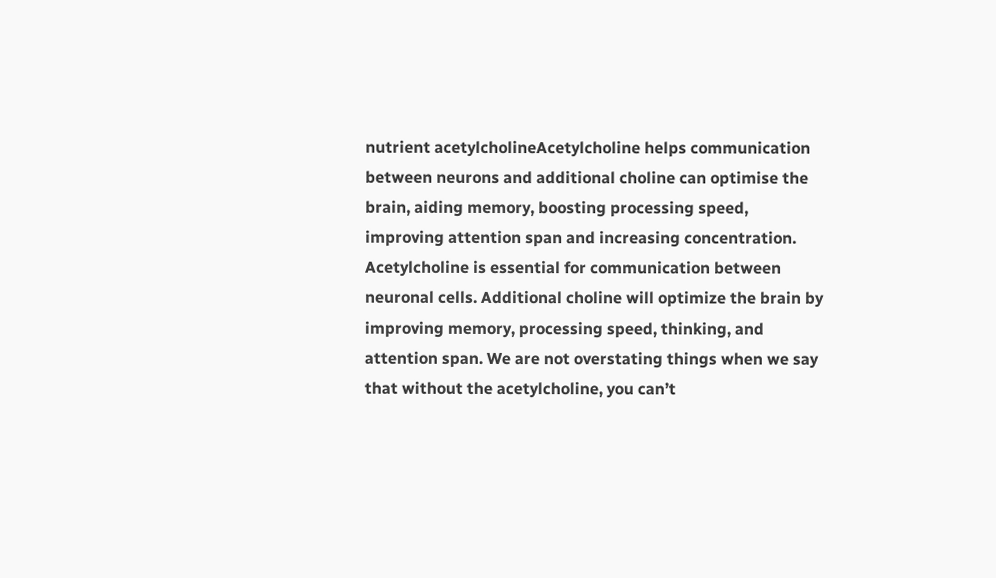nutrient acetylcholineAcetylcholine helps communication between neurons and additional choline can optimise the brain, aiding memory, boosting processing speed, improving attention span and increasing concentration. Acetylcholine is essential for communication between neuronal cells. Additional choline will optimize the brain by improving memory, processing speed, thinking, and attention span. We are not overstating things when we say that without the acetylcholine, you can’t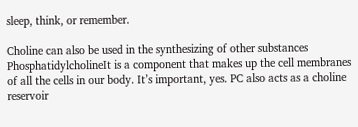sleep, think, or remember.

Choline can also be used in the synthesizing of other substances PhosphatidylcholineIt is a component that makes up the cell membranes of all the cells in our body. It’s important, yes. PC also acts as a choline reservoir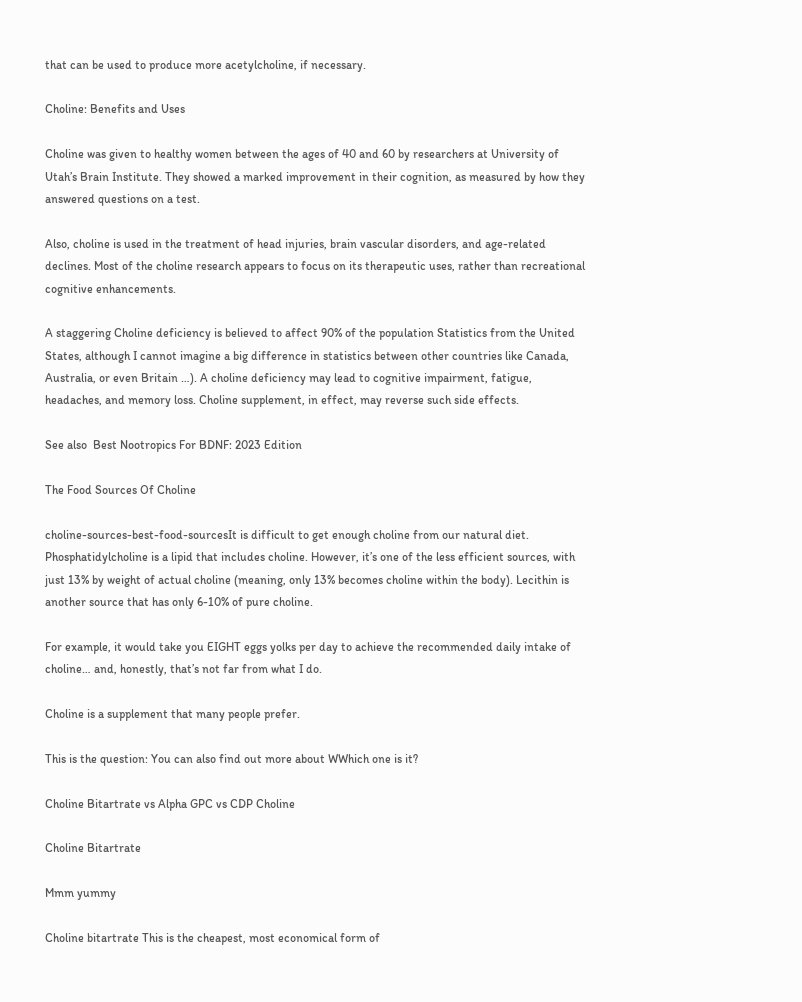that can be used to produce more acetylcholine, if necessary.

Choline: Benefits and Uses

Choline was given to healthy women between the ages of 40 and 60 by researchers at University of Utah’s Brain Institute. They showed a marked improvement in their cognition, as measured by how they answered questions on a test.

Also, choline is used in the treatment of head injuries, brain vascular disorders, and age-related declines. Most of the choline research appears to focus on its therapeutic uses, rather than recreational cognitive enhancements.

A staggering Choline deficiency is believed to affect 90% of the population Statistics from the United States, although I cannot imagine a big difference in statistics between other countries like Canada, Australia, or even Britain …). A choline deficiency may lead to cognitive impairment, fatigue, headaches, and memory loss. Choline supplement, in effect, may reverse such side effects.

See also  Best Nootropics For BDNF: 2023 Edition

The Food Sources Of Choline

choline-sources-best-food-sourcesIt is difficult to get enough choline from our natural diet. Phosphatidylcholine is a lipid that includes choline. However, it’s one of the less efficient sources, with just 13% by weight of actual choline (meaning, only 13% becomes choline within the body). Lecithin is another source that has only 6-10% of pure choline.

For example, it would take you EIGHT eggs yolks per day to achieve the recommended daily intake of choline… and, honestly, that’s not far from what I do.

Choline is a supplement that many people prefer.

This is the question: You can also find out more about WWhich one is it?

Choline Bitartrate vs Alpha GPC vs CDP Choline

Choline Bitartrate

Mmm yummy

Choline bitartrate This is the cheapest, most economical form of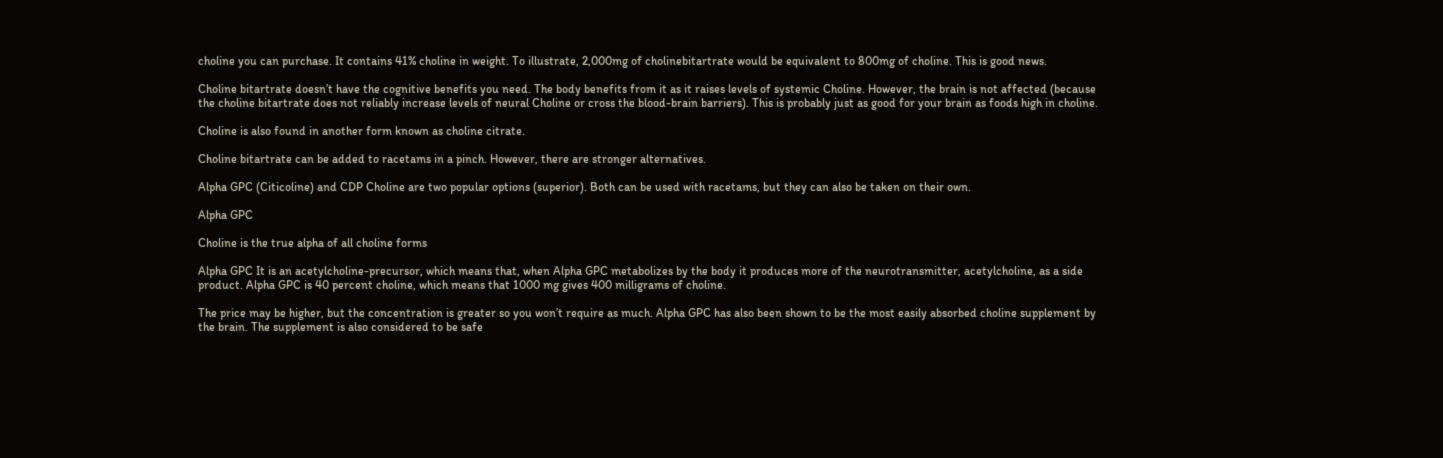choline you can purchase. It contains 41% choline in weight. To illustrate, 2,000mg of cholinebitartrate would be equivalent to 800mg of choline. This is good news.

Choline bitartrate doesn’t have the cognitive benefits you need. The body benefits from it as it raises levels of systemic Choline. However, the brain is not affected (because the choline bitartrate does not reliably increase levels of neural Choline or cross the blood-brain barriers). This is probably just as good for your brain as foods high in choline.

Choline is also found in another form known as choline citrate.

Choline bitartrate can be added to racetams in a pinch. However, there are stronger alternatives.

Alpha GPC (Citicoline) and CDP Choline are two popular options (superior). Both can be used with racetams, but they can also be taken on their own.

Alpha GPC

Choline is the true alpha of all choline forms

Alpha GPC It is an acetylcholine-precursor, which means that, when Alpha GPC metabolizes by the body it produces more of the neurotransmitter, acetylcholine, as a side product. Alpha GPC is 40 percent choline, which means that 1000 mg gives 400 milligrams of choline.

The price may be higher, but the concentration is greater so you won’t require as much. Alpha GPC has also been shown to be the most easily absorbed choline supplement by the brain. The supplement is also considered to be safe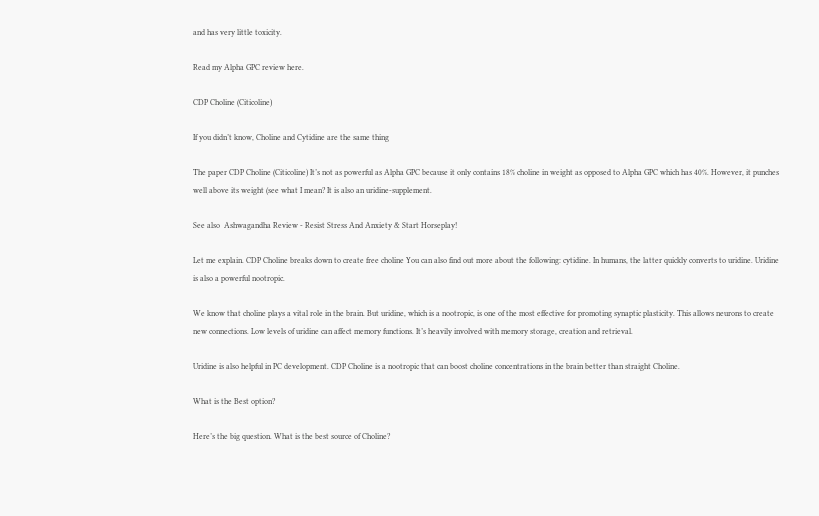and has very little toxicity.

Read my Alpha GPC review here.

CDP Choline (Citicoline)

If you didn’t know, Choline and Cytidine are the same thing

The paper CDP Choline (Citicoline) It’s not as powerful as Alpha GPC because it only contains 18% choline in weight as opposed to Alpha GPC which has 40%. However, it punches well above its weight (see what I mean? It is also an uridine-supplement.

See also  Ashwagandha Review - Resist Stress And Anxiety & Start Horseplay!

Let me explain. CDP Choline breaks down to create free choline You can also find out more about the following: cytidine. In humans, the latter quickly converts to uridine. Uridine is also a powerful nootropic.

We know that choline plays a vital role in the brain. But uridine, which is a nootropic, is one of the most effective for promoting synaptic plasticity. This allows neurons to create new connections. Low levels of uridine can affect memory functions. It’s heavily involved with memory storage, creation and retrieval.

Uridine is also helpful in PC development. CDP Choline is a nootropic that can boost choline concentrations in the brain better than straight Choline.

What is the Best option?

Here’s the big question. What is the best source of Choline?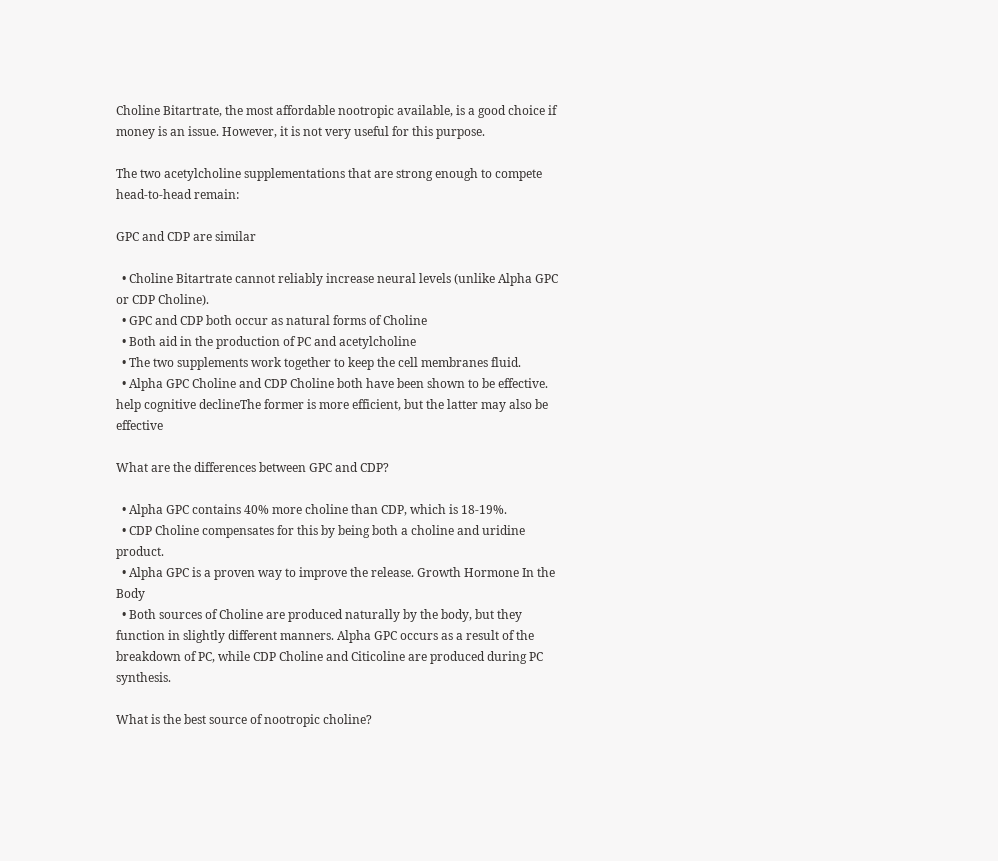Choline Bitartrate, the most affordable nootropic available, is a good choice if money is an issue. However, it is not very useful for this purpose.

The two acetylcholine supplementations that are strong enough to compete head-to-head remain:

GPC and CDP are similar

  • Choline Bitartrate cannot reliably increase neural levels (unlike Alpha GPC or CDP Choline).
  • GPC and CDP both occur as natural forms of Choline
  • Both aid in the production of PC and acetylcholine
  • The two supplements work together to keep the cell membranes fluid.
  • Alpha GPC Choline and CDP Choline both have been shown to be effective. help cognitive declineThe former is more efficient, but the latter may also be effective

What are the differences between GPC and CDP?

  • Alpha GPC contains 40% more choline than CDP, which is 18-19%.
  • CDP Choline compensates for this by being both a choline and uridine product.
  • Alpha GPC is a proven way to improve the release. Growth Hormone In the Body
  • Both sources of Choline are produced naturally by the body, but they function in slightly different manners. Alpha GPC occurs as a result of the breakdown of PC, while CDP Choline and Citicoline are produced during PC synthesis.

What is the best source of nootropic choline?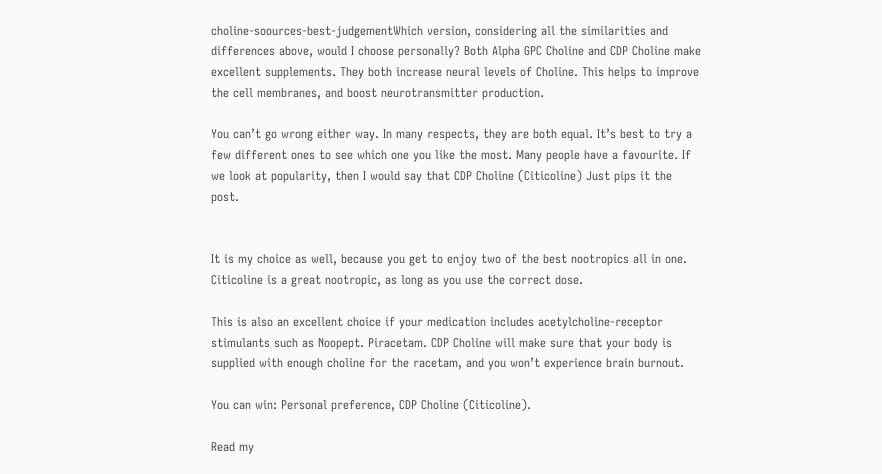choline-soources-best-judgementWhich version, considering all the similarities and differences above, would I choose personally? Both Alpha GPC Choline and CDP Choline make excellent supplements. They both increase neural levels of Choline. This helps to improve the cell membranes, and boost neurotransmitter production.

You can’t go wrong either way. In many respects, they are both equal. It’s best to try a few different ones to see which one you like the most. Many people have a favourite. If we look at popularity, then I would say that CDP Choline (Citicoline) Just pips it the post.


It is my choice as well, because you get to enjoy two of the best nootropics all in one. Citicoline is a great nootropic, as long as you use the correct dose.

This is also an excellent choice if your medication includes acetylcholine-receptor stimulants such as Noopept. Piracetam. CDP Choline will make sure that your body is supplied with enough choline for the racetam, and you won’t experience brain burnout.

You can win: Personal preference, CDP Choline (Citicoline).

Read my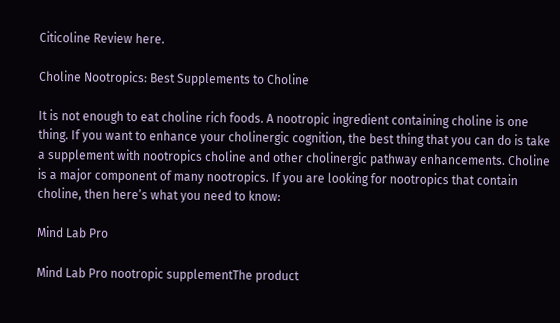Citicoline Review here.

Choline Nootropics: Best Supplements to Choline

It is not enough to eat choline rich foods. A nootropic ingredient containing choline is one thing. If you want to enhance your cholinergic cognition, the best thing that you can do is take a supplement with nootropics choline and other cholinergic pathway enhancements. Choline is a major component of many nootropics. If you are looking for nootropics that contain choline, then here’s what you need to know:

Mind Lab Pro

Mind Lab Pro nootropic supplementThe product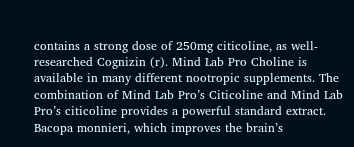contains a strong dose of 250mg citicoline, as well-researched Cognizin (r). Mind Lab Pro Choline is available in many different nootropic supplements. The combination of Mind Lab Pro’s Citicoline and Mind Lab Pro’s citicoline provides a powerful standard extract. Bacopa monnieri, which improves the brain’s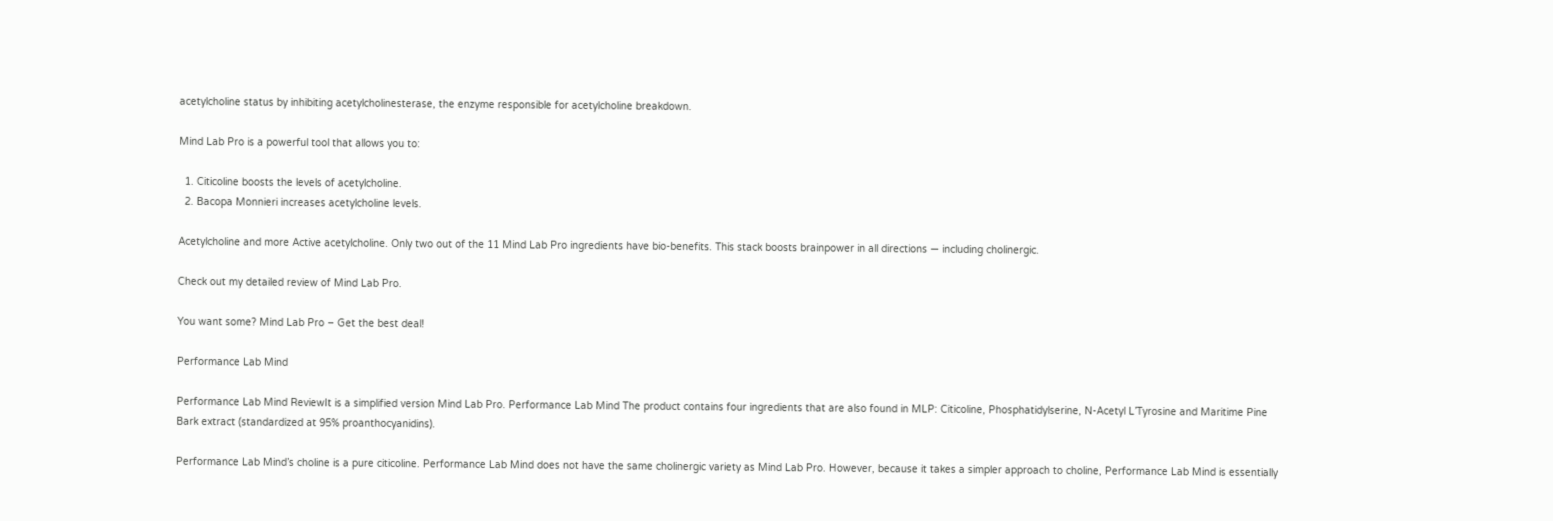acetylcholine status by inhibiting acetylcholinesterase, the enzyme responsible for acetylcholine breakdown.

Mind Lab Pro is a powerful tool that allows you to:

  1. Citicoline boosts the levels of acetylcholine.
  2. Bacopa Monnieri increases acetylcholine levels.

Acetylcholine and more Active acetylcholine. Only two out of the 11 Mind Lab Pro ingredients have bio-benefits. This stack boosts brainpower in all directions — including cholinergic.

Check out my detailed review of Mind Lab Pro.

You want some? Mind Lab Pro – Get the best deal!

Performance Lab Mind

Performance Lab Mind ReviewIt is a simplified version Mind Lab Pro. Performance Lab Mind The product contains four ingredients that are also found in MLP: Citicoline, Phosphatidylserine, N-Acetyl L’Tyrosine and Maritime Pine Bark extract (standardized at 95% proanthocyanidins).

Performance Lab Mind’s choline is a pure citicoline. Performance Lab Mind does not have the same cholinergic variety as Mind Lab Pro. However, because it takes a simpler approach to choline, Performance Lab Mind is essentially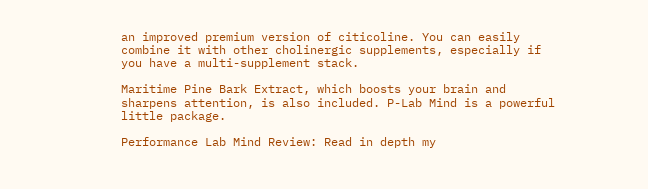an improved premium version of citicoline. You can easily combine it with other cholinergic supplements, especially if you have a multi-supplement stack.

Maritime Pine Bark Extract, which boosts your brain and sharpens attention, is also included. P-Lab Mind is a powerful little package.

Performance Lab Mind Review: Read in depth my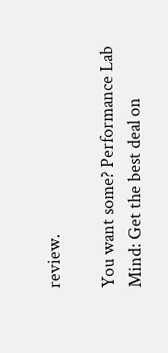review.

You want some? Performance Lab Mind: Get the best deal on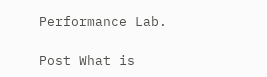Performance Lab.

Post What is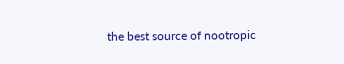the best source of nootropic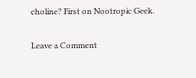choline? First on Nootropic Geek.

Leave a Comment